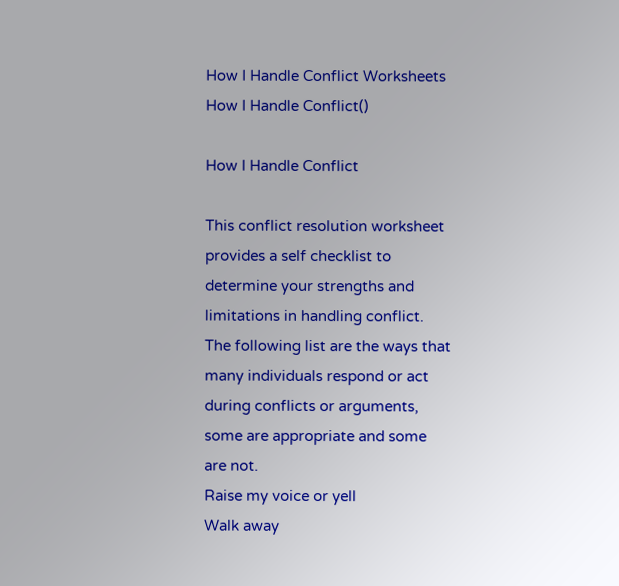How I Handle Conflict Worksheets
How I Handle Conflict()

How I Handle Conflict

This conflict resolution worksheet provides a self checklist to determine your strengths and limitations in handling conflict. The following list are the ways that many individuals respond or act during conflicts or arguments, some are appropriate and some are not.
Raise my voice or yell
Walk away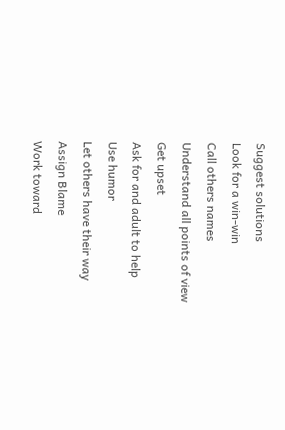Suggest solutions
Look for a win-win
Call others names
Understand all points of view
Get upset
Ask for and adult to help
Use humor
Let others have their way
Assign Blame
Work toward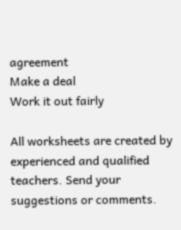agreement
Make a deal
Work it out fairly

All worksheets are created by experienced and qualified teachers. Send your suggestions or comments.